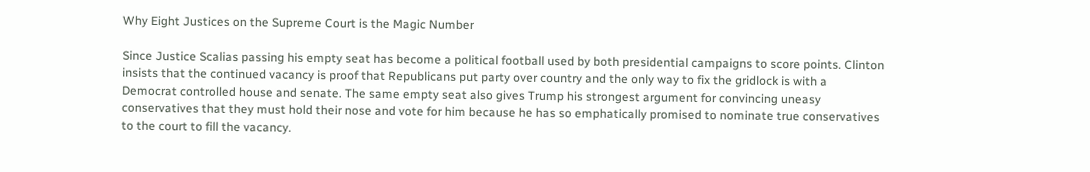Why Eight Justices on the Supreme Court is the Magic Number

Since Justice Scalias passing his empty seat has become a political football used by both presidential campaigns to score points. Clinton insists that the continued vacancy is proof that Republicans put party over country and the only way to fix the gridlock is with a Democrat controlled house and senate. The same empty seat also gives Trump his strongest argument for convincing uneasy conservatives that they must hold their nose and vote for him because he has so emphatically promised to nominate true conservatives to the court to fill the vacancy.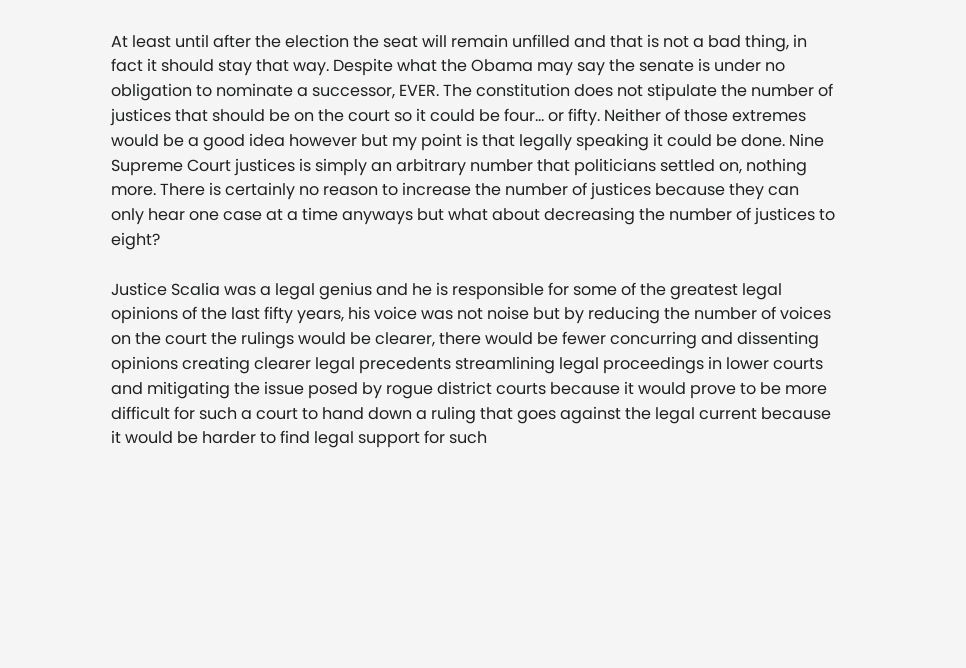At least until after the election the seat will remain unfilled and that is not a bad thing, in fact it should stay that way. Despite what the Obama may say the senate is under no obligation to nominate a successor, EVER. The constitution does not stipulate the number of justices that should be on the court so it could be four… or fifty. Neither of those extremes would be a good idea however but my point is that legally speaking it could be done. Nine Supreme Court justices is simply an arbitrary number that politicians settled on, nothing more. There is certainly no reason to increase the number of justices because they can only hear one case at a time anyways but what about decreasing the number of justices to eight?

Justice Scalia was a legal genius and he is responsible for some of the greatest legal opinions of the last fifty years, his voice was not noise but by reducing the number of voices on the court the rulings would be clearer, there would be fewer concurring and dissenting opinions creating clearer legal precedents streamlining legal proceedings in lower courts and mitigating the issue posed by rogue district courts because it would prove to be more difficult for such a court to hand down a ruling that goes against the legal current because it would be harder to find legal support for such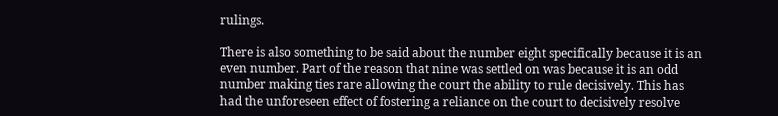rulings.

There is also something to be said about the number eight specifically because it is an even number. Part of the reason that nine was settled on was because it is an odd number making ties rare allowing the court the ability to rule decisively. This has had the unforeseen effect of fostering a reliance on the court to decisively resolve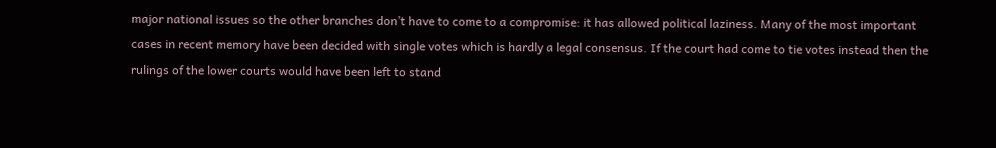major national issues so the other branches don’t have to come to a compromise: it has allowed political laziness. Many of the most important cases in recent memory have been decided with single votes which is hardly a legal consensus. If the court had come to tie votes instead then the rulings of the lower courts would have been left to stand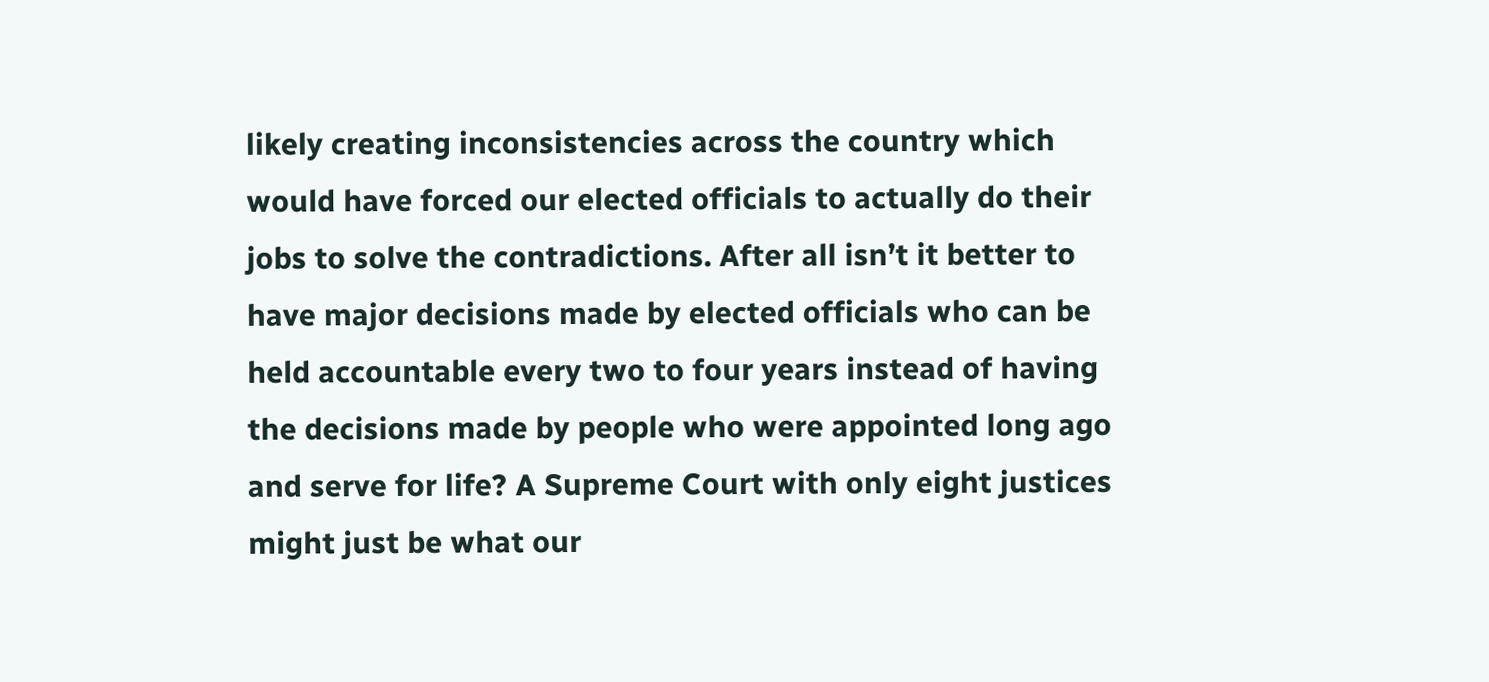likely creating inconsistencies across the country which would have forced our elected officials to actually do their jobs to solve the contradictions. After all isn’t it better to have major decisions made by elected officials who can be held accountable every two to four years instead of having the decisions made by people who were appointed long ago and serve for life? A Supreme Court with only eight justices might just be what our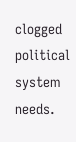clogged political system needs.